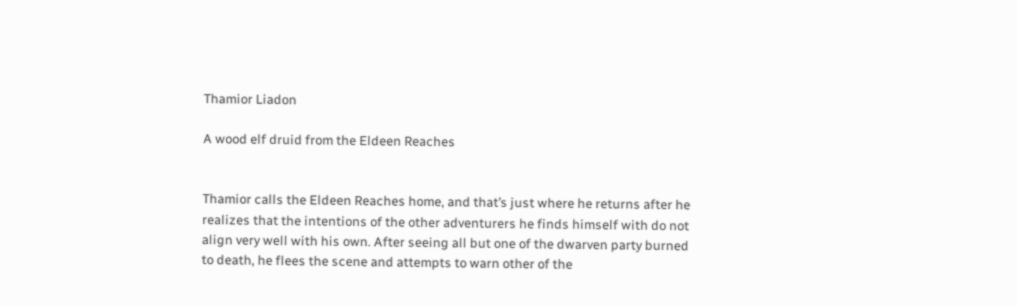Thamior Liadon

A wood elf druid from the Eldeen Reaches


Thamior calls the Eldeen Reaches home, and that’s just where he returns after he realizes that the intentions of the other adventurers he finds himself with do not align very well with his own. After seeing all but one of the dwarven party burned to death, he flees the scene and attempts to warn other of the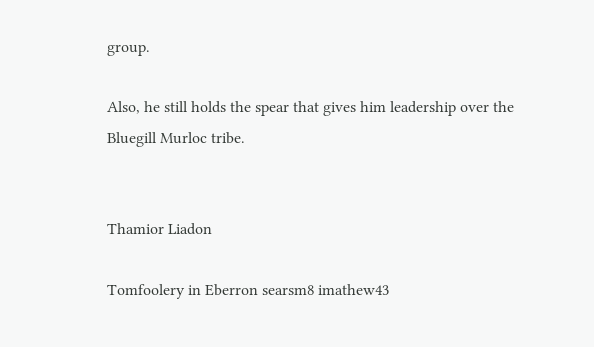group.

Also, he still holds the spear that gives him leadership over the Bluegill Murloc tribe.


Thamior Liadon

Tomfoolery in Eberron searsm8 imathew43